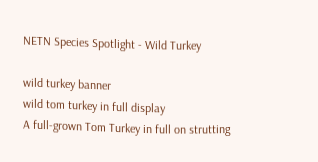NETN Species Spotlight - Wild Turkey

wild turkey banner
wild tom turkey in full display
A full-grown Tom Turkey in full on strutting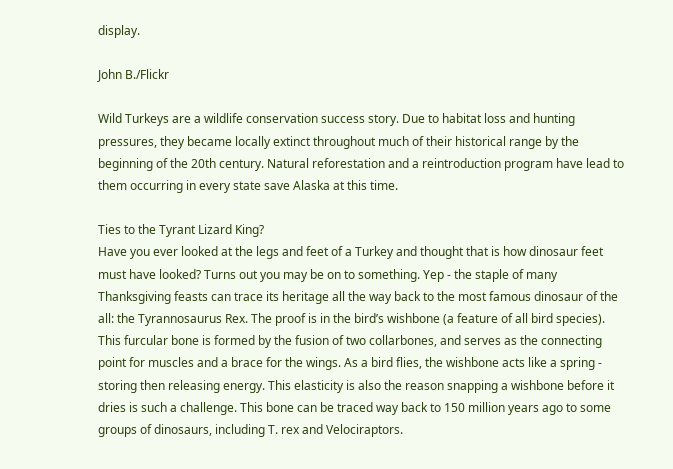display.

John B./Flickr

Wild Turkeys are a wildlife conservation success story. Due to habitat loss and hunting pressures, they became locally extinct throughout much of their historical range by the beginning of the 20th century. Natural reforestation and a reintroduction program have lead to them occurring in every state save Alaska at this time.

Ties to the Tyrant Lizard King?
Have you ever looked at the legs and feet of a Turkey and thought that is how dinosaur feet must have looked? Turns out you may be on to something. Yep - the staple of many Thanksgiving feasts can trace its heritage all the way back to the most famous dinosaur of the all: the Tyrannosaurus Rex. The proof is in the bird’s wishbone (a feature of all bird species). This furcular bone is formed by the fusion of two collarbones, and serves as the connecting point for muscles and a brace for the wings. As a bird flies, the wishbone acts like a spring - storing then releasing energy. This elasticity is also the reason snapping a wishbone before it dries is such a challenge. This bone can be traced way back to 150 million years ago to some groups of dinosaurs, including T. rex and Velociraptors.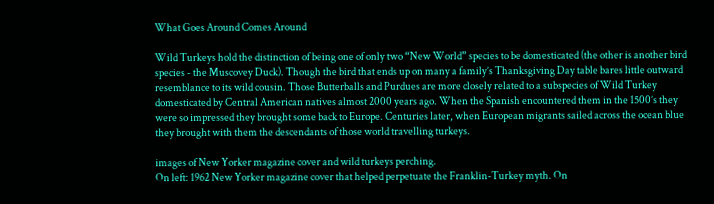What Goes Around Comes Around

Wild Turkeys hold the distinction of being one of only two “New World” species to be domesticated (the other is another bird species - the Muscovey Duck). Though the bird that ends up on many a family’s Thanksgiving Day table bares little outward resemblance to its wild cousin. Those Butterballs and Purdues are more closely related to a subspecies of Wild Turkey domesticated by Central American natives almost 2000 years ago. When the Spanish encountered them in the 1500’s they were so impressed they brought some back to Europe. Centuries later, when European migrants sailed across the ocean blue they brought with them the descendants of those world travelling turkeys.

images of New Yorker magazine cover and wild turkeys perching.
On left: 1962 New Yorker magazine cover that helped perpetuate the Franklin-Turkey myth. On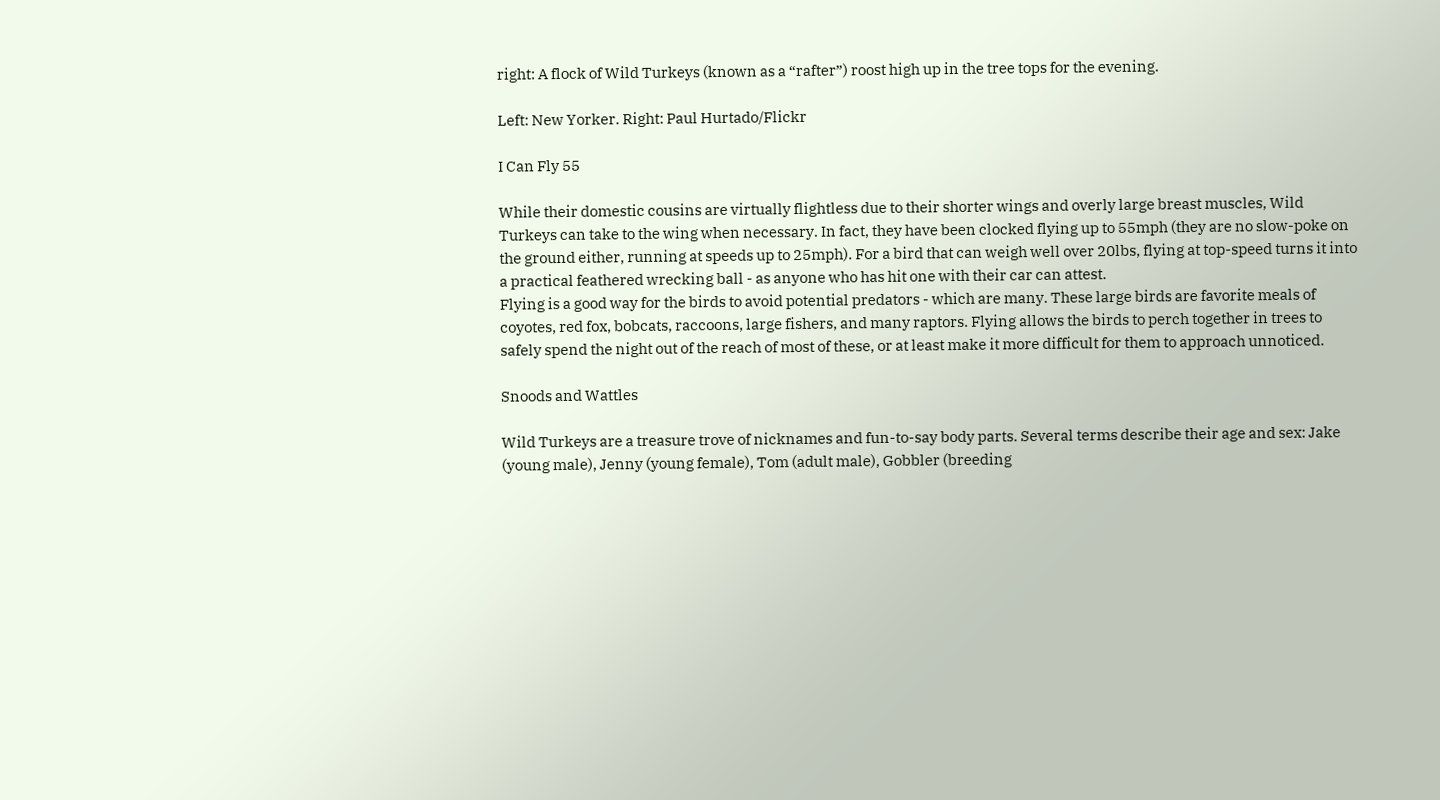right: A flock of Wild Turkeys (known as a “rafter”) roost high up in the tree tops for the evening.

Left: New Yorker. Right: Paul Hurtado/Flickr

I Can Fly 55

While their domestic cousins are virtually flightless due to their shorter wings and overly large breast muscles, Wild Turkeys can take to the wing when necessary. In fact, they have been clocked flying up to 55mph (they are no slow-poke on the ground either, running at speeds up to 25mph). For a bird that can weigh well over 20lbs, flying at top-speed turns it into a practical feathered wrecking ball - as anyone who has hit one with their car can attest.
Flying is a good way for the birds to avoid potential predators - which are many. These large birds are favorite meals of coyotes, red fox, bobcats, raccoons, large fishers, and many raptors. Flying allows the birds to perch together in trees to safely spend the night out of the reach of most of these, or at least make it more difficult for them to approach unnoticed.

Snoods and Wattles

Wild Turkeys are a treasure trove of nicknames and fun-to-say body parts. Several terms describe their age and sex: Jake (young male), Jenny (young female), Tom (adult male), Gobbler (breeding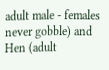adult male - females never gobble) and Hen (adult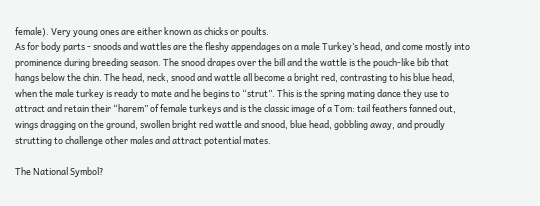female). Very young ones are either known as chicks or poults.
As for body parts - snoods and wattles are the fleshy appendages on a male Turkey’s head, and come mostly into prominence during breeding season. The snood drapes over the bill and the wattle is the pouch-like bib that hangs below the chin. The head, neck, snood and wattle all become a bright red, contrasting to his blue head, when the male turkey is ready to mate and he begins to “strut”. This is the spring mating dance they use to attract and retain their “harem” of female turkeys and is the classic image of a Tom: tail feathers fanned out, wings dragging on the ground, swollen bright red wattle and snood, blue head, gobbling away, and proudly strutting to challenge other males and attract potential mates.

The National Symbol?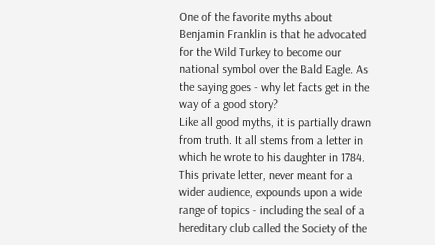One of the favorite myths about Benjamin Franklin is that he advocated for the Wild Turkey to become our national symbol over the Bald Eagle. As the saying goes - why let facts get in the way of a good story?
Like all good myths, it is partially drawn from truth. It all stems from a letter in which he wrote to his daughter in 1784. This private letter, never meant for a wider audience, expounds upon a wide range of topics - including the seal of a hereditary club called the Society of the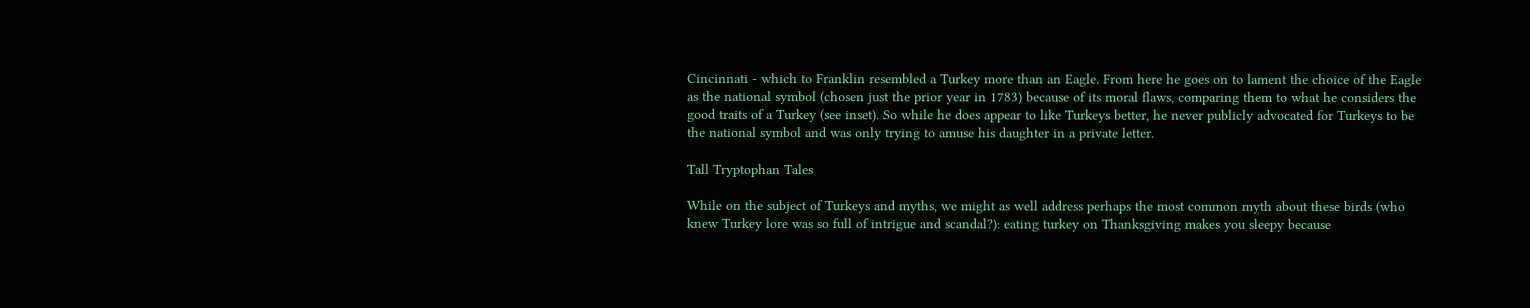Cincinnati - which to Franklin resembled a Turkey more than an Eagle. From here he goes on to lament the choice of the Eagle as the national symbol (chosen just the prior year in 1783) because of its moral flaws, comparing them to what he considers the good traits of a Turkey (see inset). So while he does appear to like Turkeys better, he never publicly advocated for Turkeys to be the national symbol and was only trying to amuse his daughter in a private letter.

Tall Tryptophan Tales

While on the subject of Turkeys and myths, we might as well address perhaps the most common myth about these birds (who knew Turkey lore was so full of intrigue and scandal?): eating turkey on Thanksgiving makes you sleepy because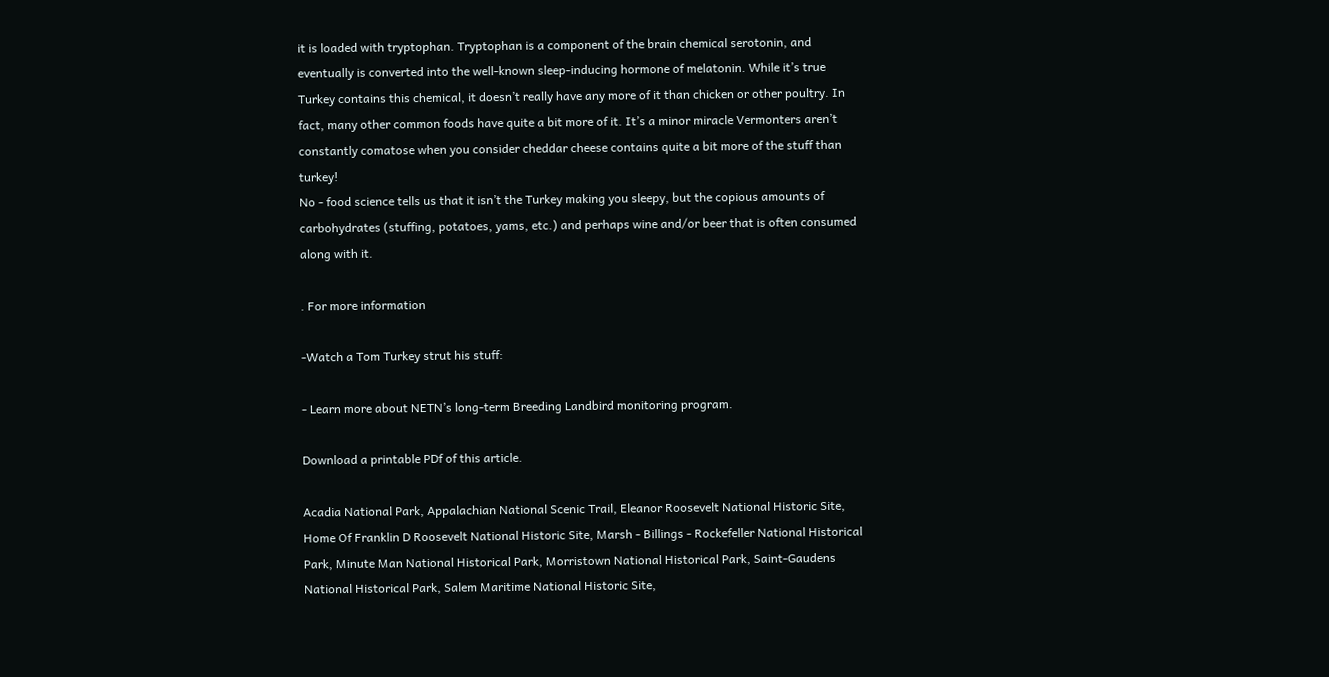it is loaded with tryptophan. Tryptophan is a component of the brain chemical serotonin, and eventually is converted into the well-known sleep-inducing hormone of melatonin. While it’s true Turkey contains this chemical, it doesn’t really have any more of it than chicken or other poultry. In fact, many other common foods have quite a bit more of it. It’s a minor miracle Vermonters aren’t constantly comatose when you consider cheddar cheese contains quite a bit more of the stuff than turkey!
No - food science tells us that it isn’t the Turkey making you sleepy, but the copious amounts of carbohydrates (stuffing, potatoes, yams, etc.) and perhaps wine and/or beer that is often consumed along with it.

. For more information

-Watch a Tom Turkey strut his stuff:

- Learn more about NETN’s long-term Breeding Landbird monitoring program.

Download a printable PDf of this article.

Acadia National Park, Appalachian National Scenic Trail, Eleanor Roosevelt National Historic Site, Home Of Franklin D Roosevelt National Historic Site, Marsh - Billings - Rockefeller National Historical Park, Minute Man National Historical Park, Morristown National Historical Park, Saint-Gaudens National Historical Park, Salem Maritime National Historic Site,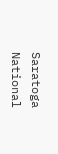Saratoga National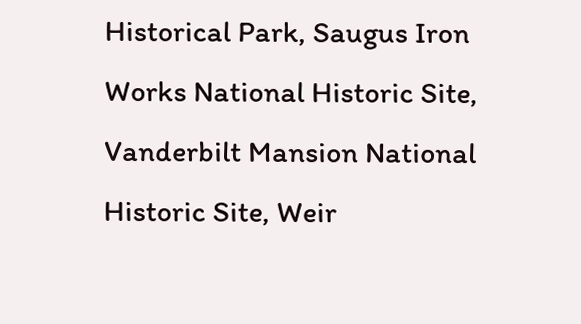Historical Park, Saugus Iron Works National Historic Site, Vanderbilt Mansion National Historic Site, Weir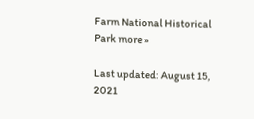Farm National Historical Park more »

Last updated: August 15, 2021